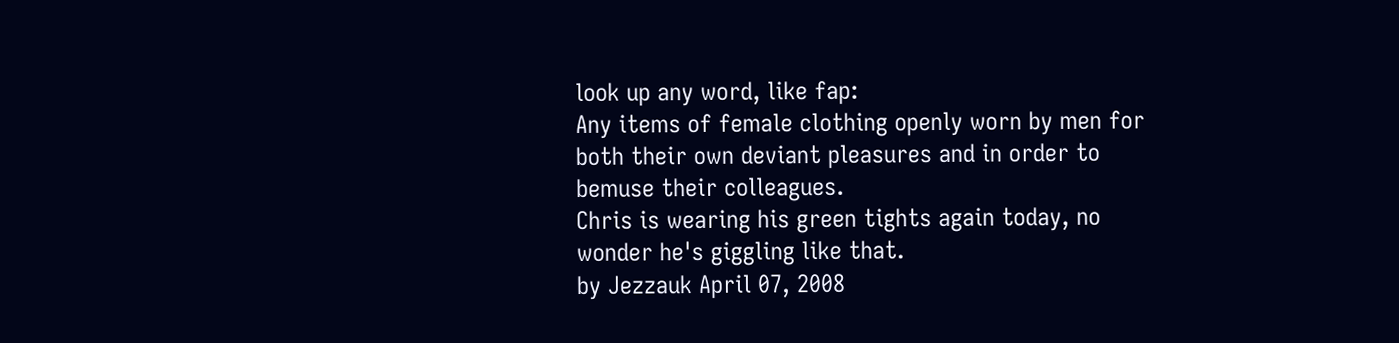look up any word, like fap:
Any items of female clothing openly worn by men for both their own deviant pleasures and in order to bemuse their colleagues.
Chris is wearing his green tights again today, no wonder he's giggling like that.
by Jezzauk April 07, 2008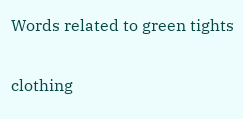Words related to green tights

clothing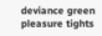deviance green pleasure tights